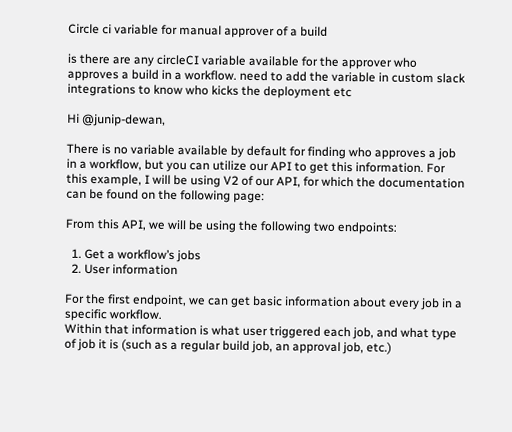Circle ci variable for manual approver of a build

is there are any circleCI variable available for the approver who approves a build in a workflow. need to add the variable in custom slack integrations to know who kicks the deployment etc

Hi @junip-dewan,

There is no variable available by default for finding who approves a job in a workflow, but you can utilize our API to get this information. For this example, I will be using V2 of our API, for which the documentation can be found on the following page:

From this API, we will be using the following two endpoints:

  1. Get a workflow’s jobs
  2. User information

For the first endpoint, we can get basic information about every job in a specific workflow.
Within that information is what user triggered each job, and what type of job it is (such as a regular build job, an approval job, etc.)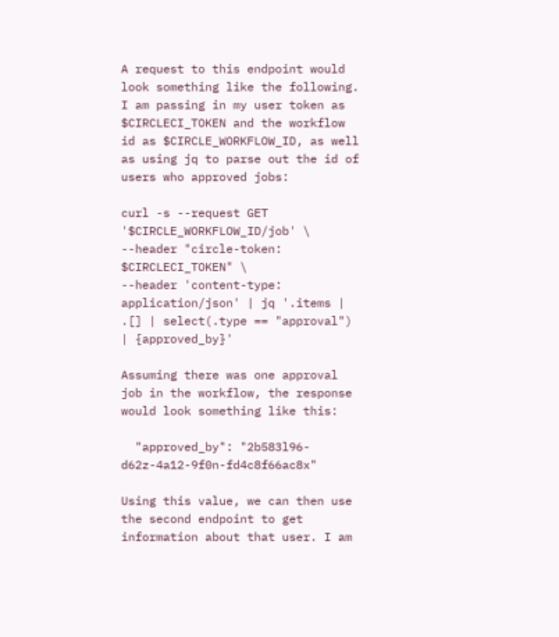A request to this endpoint would look something like the following. I am passing in my user token as $CIRCLECI_TOKEN and the workflow id as $CIRCLE_WORKFLOW_ID, as well as using jq to parse out the id of users who approved jobs:

curl -s --request GET '$CIRCLE_WORKFLOW_ID/job' \
--header "circle-token: $CIRCLECI_TOKEN" \
--header 'content-type: application/json' | jq '.items | .[] | select(.type == "approval") | {approved_by}'

Assuming there was one approval job in the workflow, the response would look something like this:

  "approved_by": "2b583l96-d62z-4a12-9f0n-fd4c8f66ac8x"

Using this value, we can then use the second endpoint to get information about that user. I am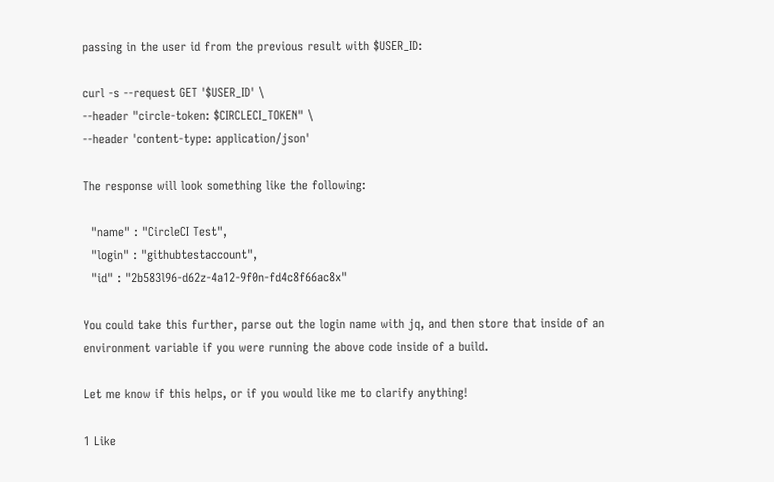passing in the user id from the previous result with $USER_ID:

curl -s --request GET '$USER_ID' \
--header "circle-token: $CIRCLECI_TOKEN" \
--header 'content-type: application/json'

The response will look something like the following:

  "name" : "CircleCI Test",
  "login" : "githubtestaccount",
  "id" : "2b583l96-d62z-4a12-9f0n-fd4c8f66ac8x"

You could take this further, parse out the login name with jq, and then store that inside of an environment variable if you were running the above code inside of a build.

Let me know if this helps, or if you would like me to clarify anything!

1 Like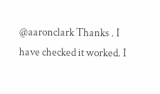@aaronclark Thanks . I have checked it worked. I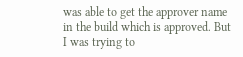was able to get the approver name in the build which is approved. But I was trying to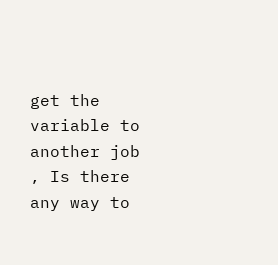get the variable to another job , Is there any way to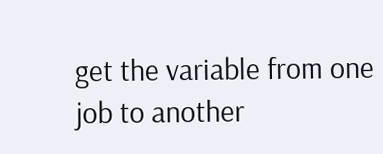get the variable from one job to another